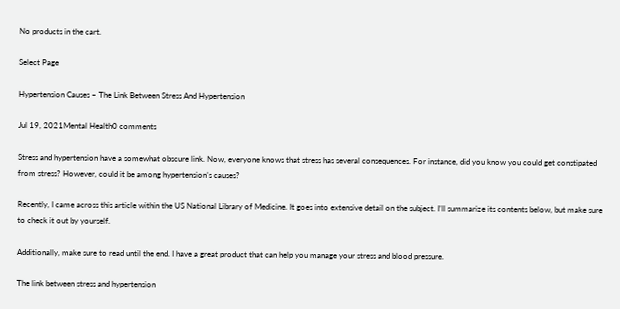No products in the cart.

Select Page

Hypertension Causes – The Link Between Stress And Hypertension

Jul 19, 2021Mental Health0 comments

Stress and hypertension have a somewhat obscure link. Now, everyone knows that stress has several consequences. For instance, did you know you could get constipated from stress? However, could it be among hypertension’s causes?

Recently, I came across this article within the US National Library of Medicine. It goes into extensive detail on the subject. I’ll summarize its contents below, but make sure to check it out by yourself.

Additionally, make sure to read until the end. I have a great product that can help you manage your stress and blood pressure.

The link between stress and hypertension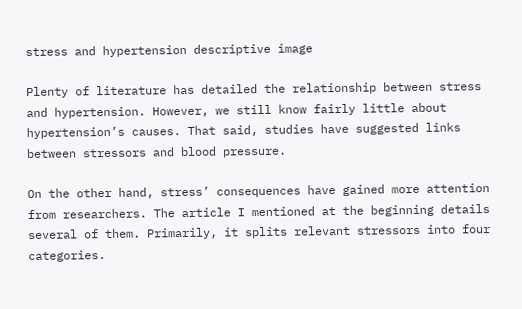stress and hypertension descriptive image

Plenty of literature has detailed the relationship between stress and hypertension. However, we still know fairly little about hypertension’s causes. That said, studies have suggested links between stressors and blood pressure.

On the other hand, stress’ consequences have gained more attention from researchers. The article I mentioned at the beginning details several of them. Primarily, it splits relevant stressors into four categories.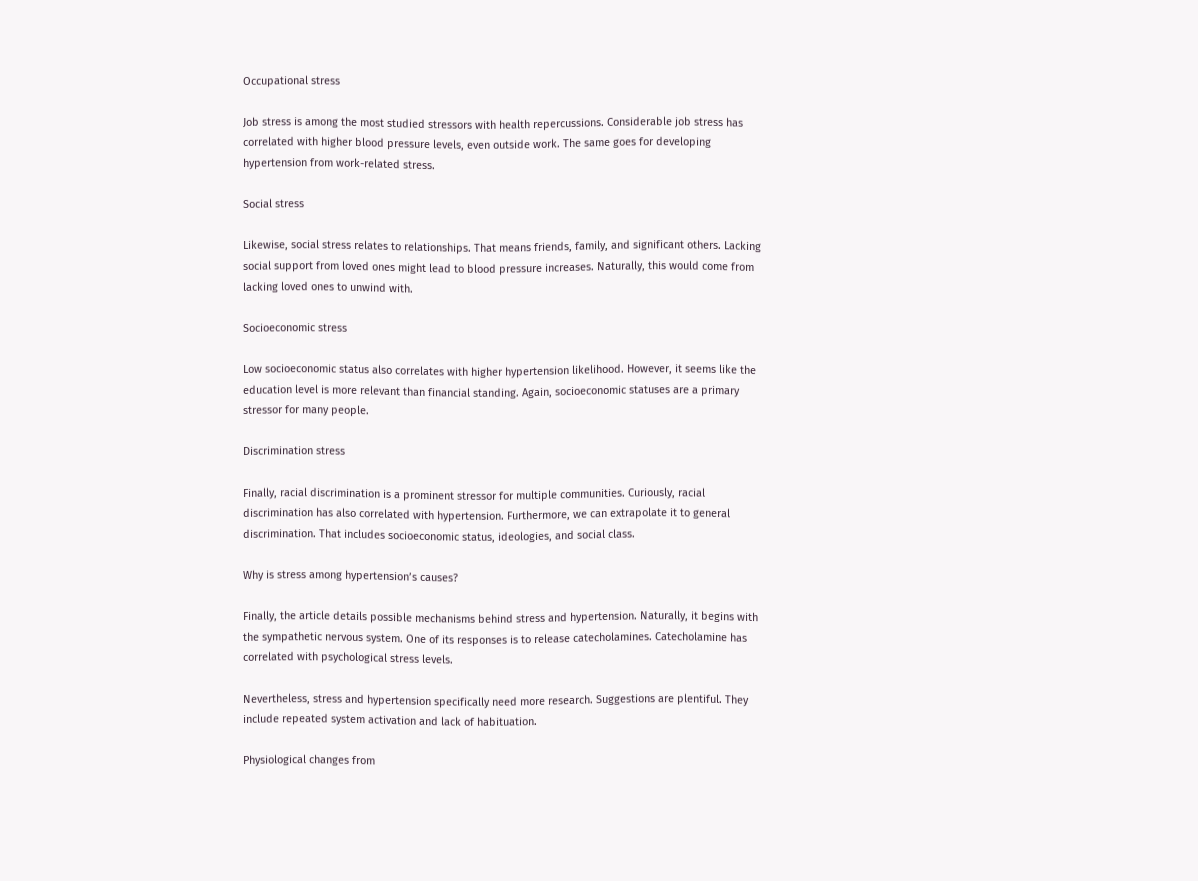Occupational stress

Job stress is among the most studied stressors with health repercussions. Considerable job stress has correlated with higher blood pressure levels, even outside work. The same goes for developing hypertension from work-related stress.

Social stress

Likewise, social stress relates to relationships. That means friends, family, and significant others. Lacking social support from loved ones might lead to blood pressure increases. Naturally, this would come from lacking loved ones to unwind with.

Socioeconomic stress

Low socioeconomic status also correlates with higher hypertension likelihood. However, it seems like the education level is more relevant than financial standing. Again, socioeconomic statuses are a primary stressor for many people.

Discrimination stress

Finally, racial discrimination is a prominent stressor for multiple communities. Curiously, racial discrimination has also correlated with hypertension. Furthermore, we can extrapolate it to general discrimination. That includes socioeconomic status, ideologies, and social class.

Why is stress among hypertension’s causes?

Finally, the article details possible mechanisms behind stress and hypertension. Naturally, it begins with the sympathetic nervous system. One of its responses is to release catecholamines. Catecholamine has correlated with psychological stress levels.

Nevertheless, stress and hypertension specifically need more research. Suggestions are plentiful. They include repeated system activation and lack of habituation.

Physiological changes from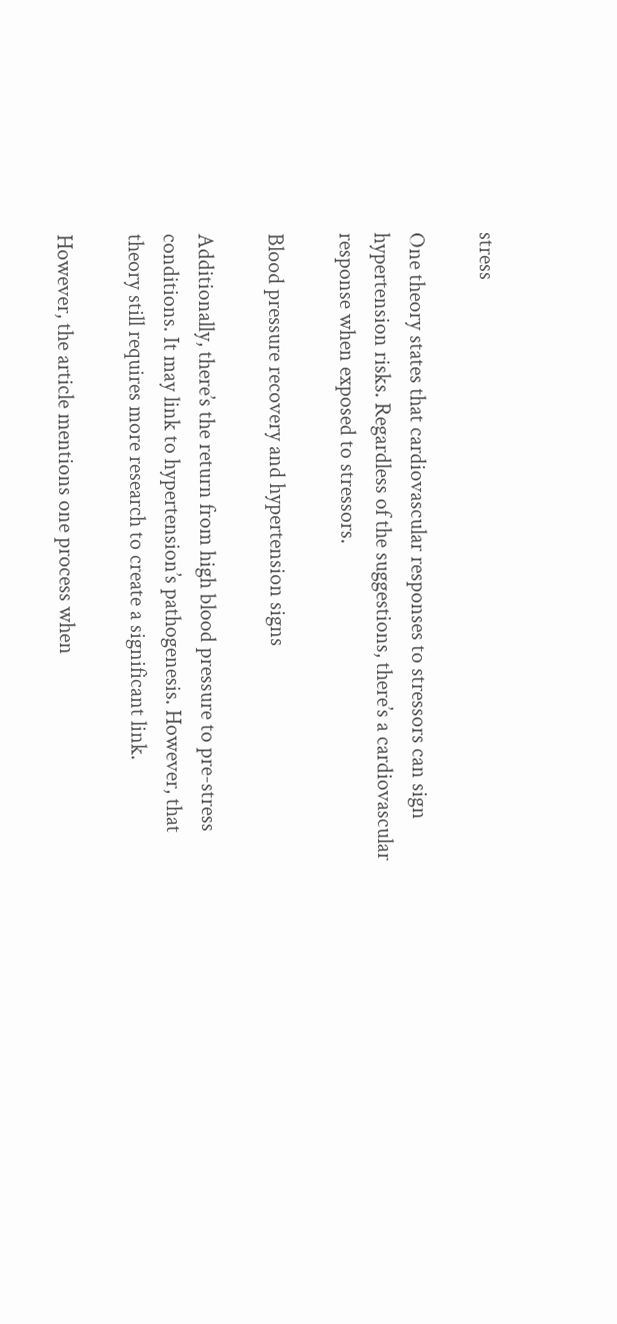stress

One theory states that cardiovascular responses to stressors can sign hypertension risks. Regardless of the suggestions, there’s a cardiovascular response when exposed to stressors.

Blood pressure recovery and hypertension signs

Additionally, there’s the return from high blood pressure to pre-stress conditions. It may link to hypertension’s pathogenesis. However, that theory still requires more research to create a significant link.

However, the article mentions one process when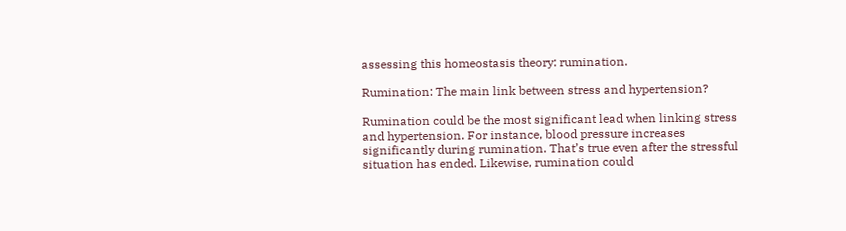assessing this homeostasis theory: rumination.

Rumination: The main link between stress and hypertension?

Rumination could be the most significant lead when linking stress and hypertension. For instance, blood pressure increases significantly during rumination. That’s true even after the stressful situation has ended. Likewise, rumination could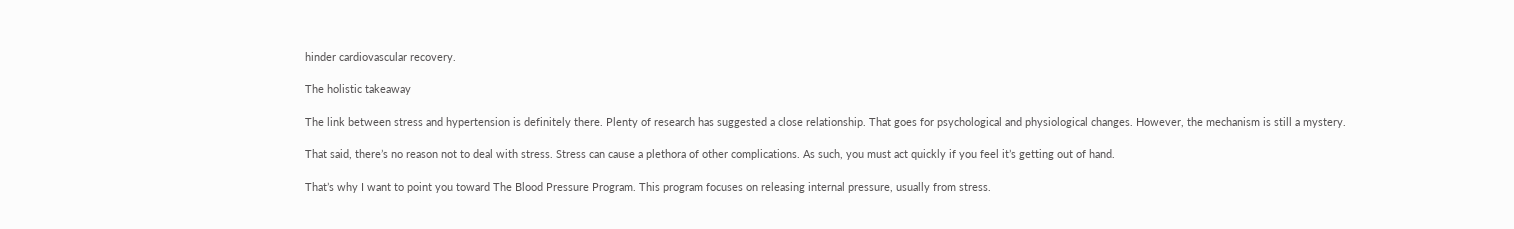hinder cardiovascular recovery.

The holistic takeaway

The link between stress and hypertension is definitely there. Plenty of research has suggested a close relationship. That goes for psychological and physiological changes. However, the mechanism is still a mystery.

That said, there’s no reason not to deal with stress. Stress can cause a plethora of other complications. As such, you must act quickly if you feel it’s getting out of hand.

That’s why I want to point you toward The Blood Pressure Program. This program focuses on releasing internal pressure, usually from stress.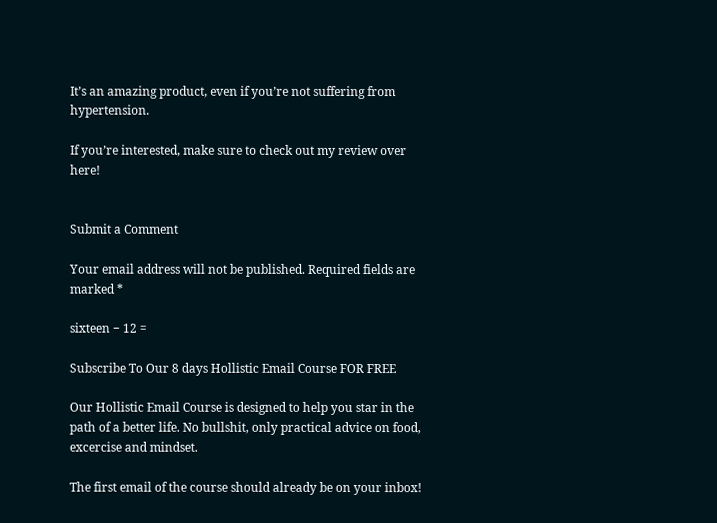It’s an amazing product, even if you’re not suffering from hypertension.

If you’re interested, make sure to check out my review over here!


Submit a Comment

Your email address will not be published. Required fields are marked *

sixteen − 12 =

Subscribe To Our 8 days Hollistic Email Course FOR FREE

Our Hollistic Email Course is designed to help you star in the path of a better life. No bullshit, only practical advice on food, excercise and mindset.

The first email of the course should already be on your inbox!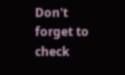Don't forget to check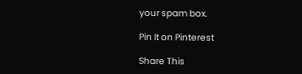your spam box.

Pin It on Pinterest

Share This